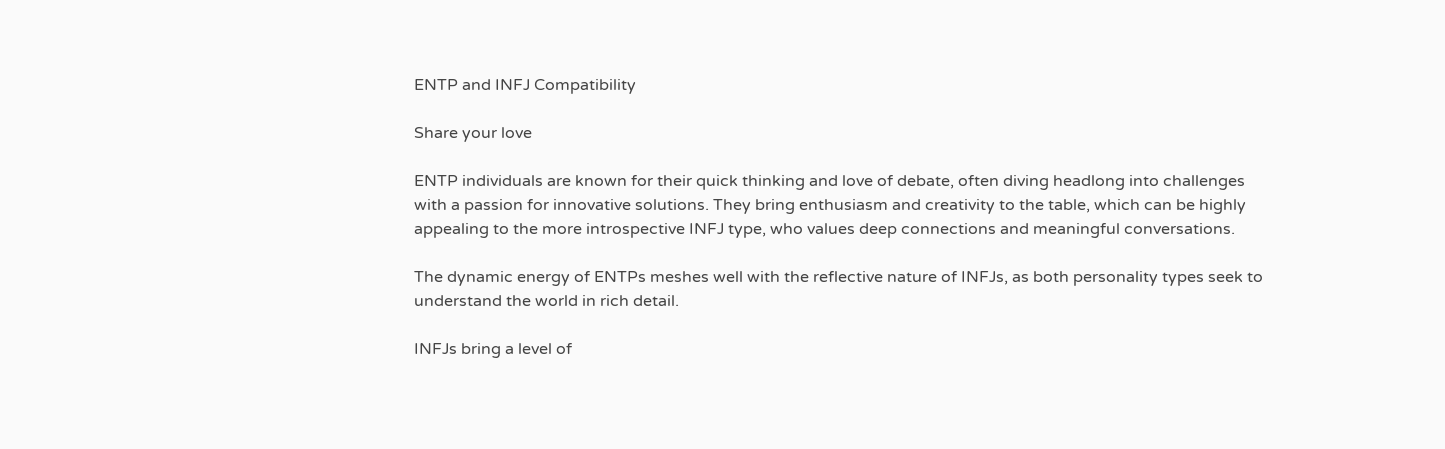ENTP and INFJ Compatibility

Share your love

ENTP individuals are known for their quick thinking and love of debate, often diving headlong into challenges with a passion for innovative solutions. They bring enthusiasm and creativity to the table, which can be highly appealing to the more introspective INFJ type, who values deep connections and meaningful conversations.

The dynamic energy of ENTPs meshes well with the reflective nature of INFJs, as both personality types seek to understand the world in rich detail.

INFJs bring a level of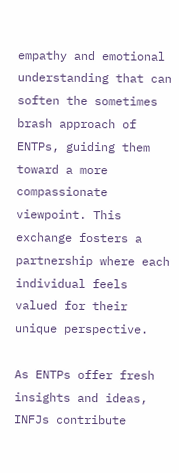empathy and emotional understanding that can soften the sometimes brash approach of ENTPs, guiding them toward a more compassionate viewpoint. This exchange fosters a partnership where each individual feels valued for their unique perspective.

As ENTPs offer fresh insights and ideas, INFJs contribute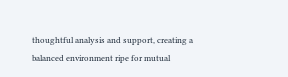thoughtful analysis and support, creating a balanced environment ripe for mutual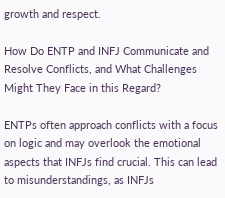growth and respect.

How Do ENTP and INFJ Communicate and Resolve Conflicts, and What Challenges Might They Face in this Regard?

ENTPs often approach conflicts with a focus on logic and may overlook the emotional aspects that INFJs find crucial. This can lead to misunderstandings, as INFJs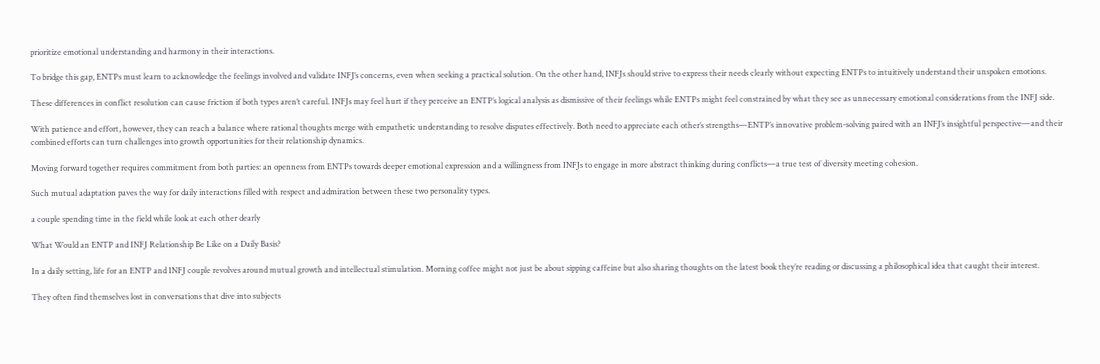prioritize emotional understanding and harmony in their interactions.

To bridge this gap, ENTPs must learn to acknowledge the feelings involved and validate INFJ’s concerns, even when seeking a practical solution. On the other hand, INFJs should strive to express their needs clearly without expecting ENTPs to intuitively understand their unspoken emotions.

These differences in conflict resolution can cause friction if both types aren’t careful. INFJs may feel hurt if they perceive an ENTP’s logical analysis as dismissive of their feelings while ENTPs might feel constrained by what they see as unnecessary emotional considerations from the INFJ side.

With patience and effort, however, they can reach a balance where rational thoughts merge with empathetic understanding to resolve disputes effectively. Both need to appreciate each other’s strengths—ENTP’s innovative problem-solving paired with an INFJ’s insightful perspective—and their combined efforts can turn challenges into growth opportunities for their relationship dynamics.

Moving forward together requires commitment from both parties: an openness from ENTPs towards deeper emotional expression and a willingness from INFJs to engage in more abstract thinking during conflicts—a true test of diversity meeting cohesion.

Such mutual adaptation paves the way for daily interactions filled with respect and admiration between these two personality types.

a couple spending time in the field while look at each other dearly

What Would an ENTP and INFJ Relationship Be Like on a Daily Basis?

In a daily setting, life for an ENTP and INFJ couple revolves around mutual growth and intellectual stimulation. Morning coffee might not just be about sipping caffeine but also sharing thoughts on the latest book they’re reading or discussing a philosophical idea that caught their interest.

They often find themselves lost in conversations that dive into subjects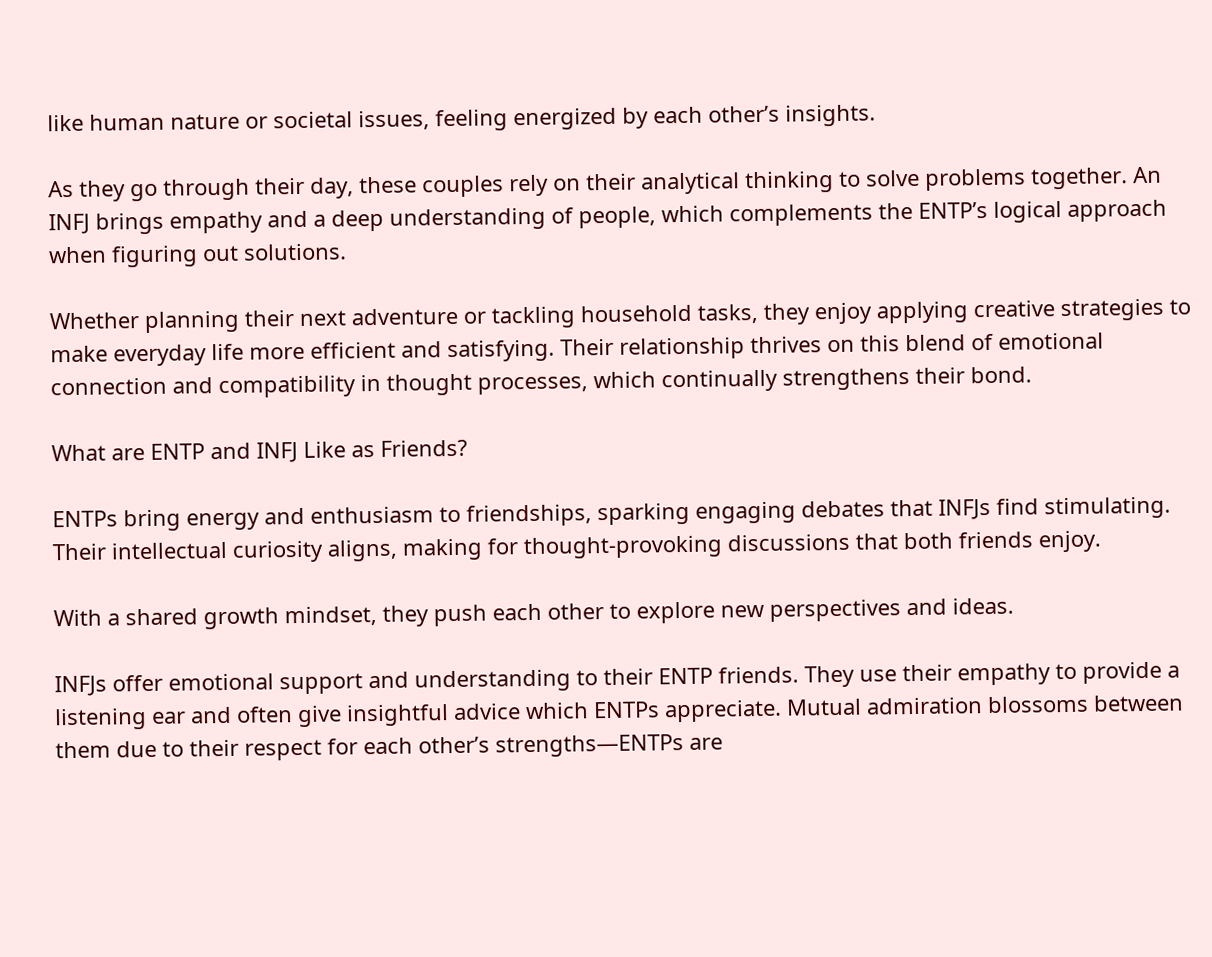like human nature or societal issues, feeling energized by each other’s insights.

As they go through their day, these couples rely on their analytical thinking to solve problems together. An INFJ brings empathy and a deep understanding of people, which complements the ENTP’s logical approach when figuring out solutions.

Whether planning their next adventure or tackling household tasks, they enjoy applying creative strategies to make everyday life more efficient and satisfying. Their relationship thrives on this blend of emotional connection and compatibility in thought processes, which continually strengthens their bond.

What are ENTP and INFJ Like as Friends?

ENTPs bring energy and enthusiasm to friendships, sparking engaging debates that INFJs find stimulating. Their intellectual curiosity aligns, making for thought-provoking discussions that both friends enjoy.

With a shared growth mindset, they push each other to explore new perspectives and ideas.

INFJs offer emotional support and understanding to their ENTP friends. They use their empathy to provide a listening ear and often give insightful advice which ENTPs appreciate. Mutual admiration blossoms between them due to their respect for each other’s strengths—ENTPs are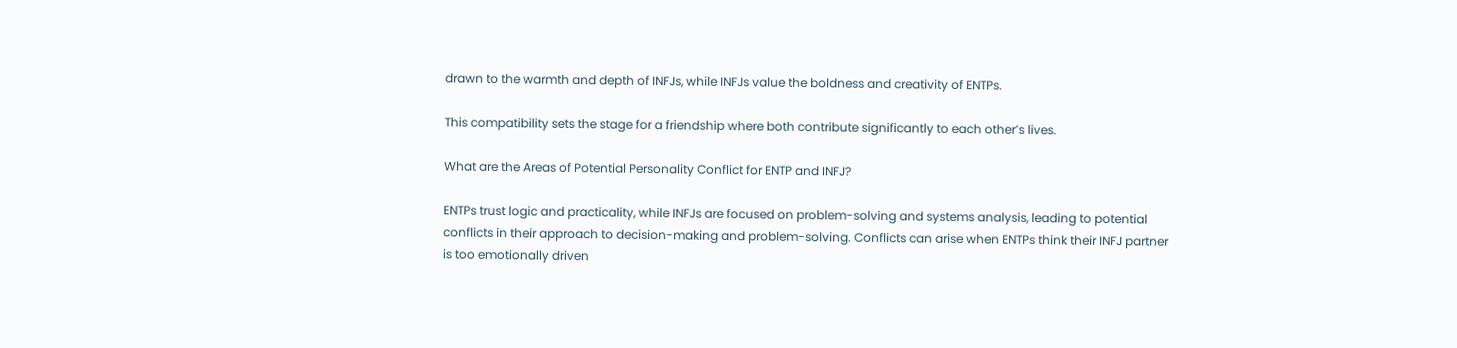drawn to the warmth and depth of INFJs, while INFJs value the boldness and creativity of ENTPs.

This compatibility sets the stage for a friendship where both contribute significantly to each other’s lives.

What are the Areas of Potential Personality Conflict for ENTP and INFJ?

ENTPs trust logic and practicality, while INFJs are focused on problem-solving and systems analysis, leading to potential conflicts in their approach to decision-making and problem-solving. Conflicts can arise when ENTPs think their INFJ partner is too emotionally driven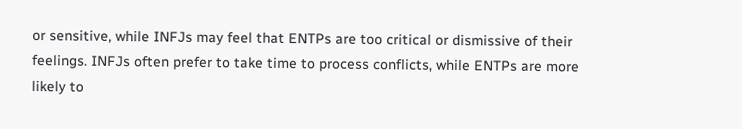or sensitive, while INFJs may feel that ENTPs are too critical or dismissive of their feelings. INFJs often prefer to take time to process conflicts, while ENTPs are more likely to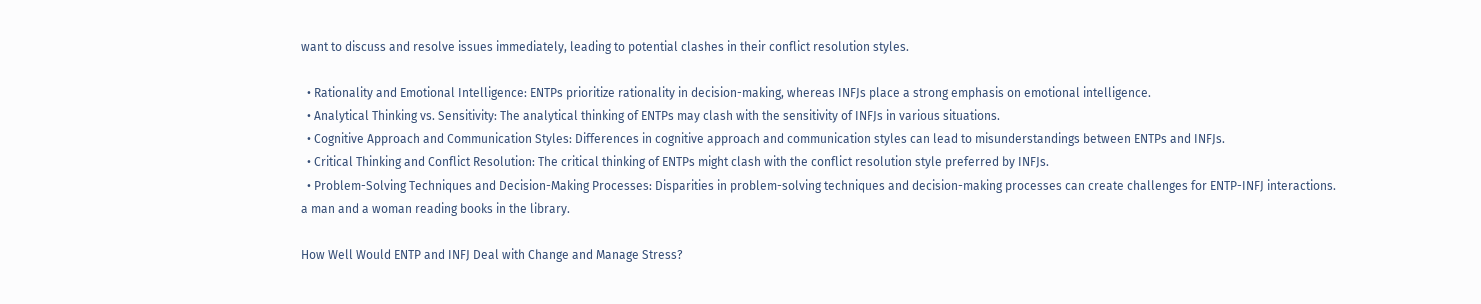want to discuss and resolve issues immediately, leading to potential clashes in their conflict resolution styles.

  • Rationality and Emotional Intelligence: ENTPs prioritize rationality in decision-making, whereas INFJs place a strong emphasis on emotional intelligence.
  • Analytical Thinking vs. Sensitivity: The analytical thinking of ENTPs may clash with the sensitivity of INFJs in various situations.
  • Cognitive Approach and Communication Styles: Differences in cognitive approach and communication styles can lead to misunderstandings between ENTPs and INFJs.
  • Critical Thinking and Conflict Resolution: The critical thinking of ENTPs might clash with the conflict resolution style preferred by INFJs.
  • Problem-Solving Techniques and Decision-Making Processes: Disparities in problem-solving techniques and decision-making processes can create challenges for ENTP-INFJ interactions.
a man and a woman reading books in the library.

How Well Would ENTP and INFJ Deal with Change and Manage Stress?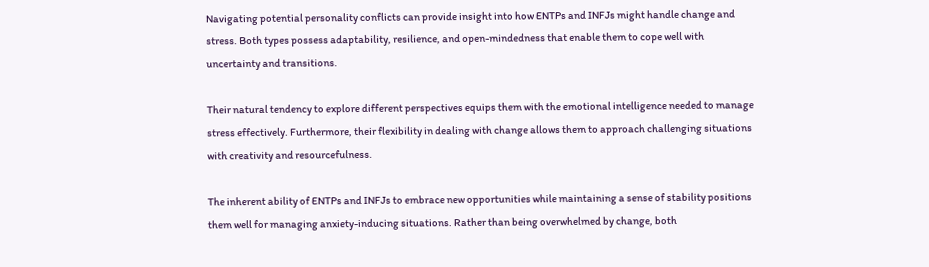Navigating potential personality conflicts can provide insight into how ENTPs and INFJs might handle change and stress. Both types possess adaptability, resilience, and open-mindedness that enable them to cope well with uncertainty and transitions.

Their natural tendency to explore different perspectives equips them with the emotional intelligence needed to manage stress effectively. Furthermore, their flexibility in dealing with change allows them to approach challenging situations with creativity and resourcefulness.

The inherent ability of ENTPs and INFJs to embrace new opportunities while maintaining a sense of stability positions them well for managing anxiety-inducing situations. Rather than being overwhelmed by change, both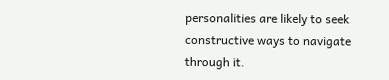personalities are likely to seek constructive ways to navigate through it.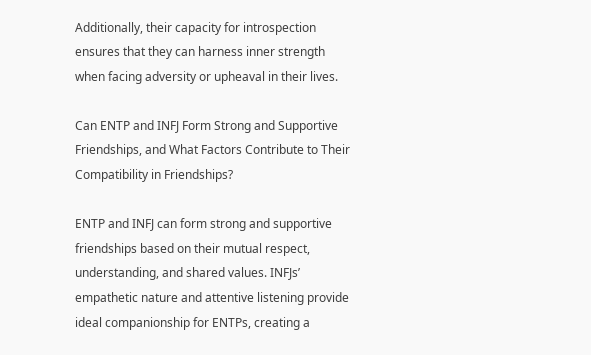Additionally, their capacity for introspection ensures that they can harness inner strength when facing adversity or upheaval in their lives.

Can ENTP and INFJ Form Strong and Supportive Friendships, and What Factors Contribute to Their Compatibility in Friendships?

ENTP and INFJ can form strong and supportive friendships based on their mutual respect, understanding, and shared values. INFJs’ empathetic nature and attentive listening provide ideal companionship for ENTPs, creating a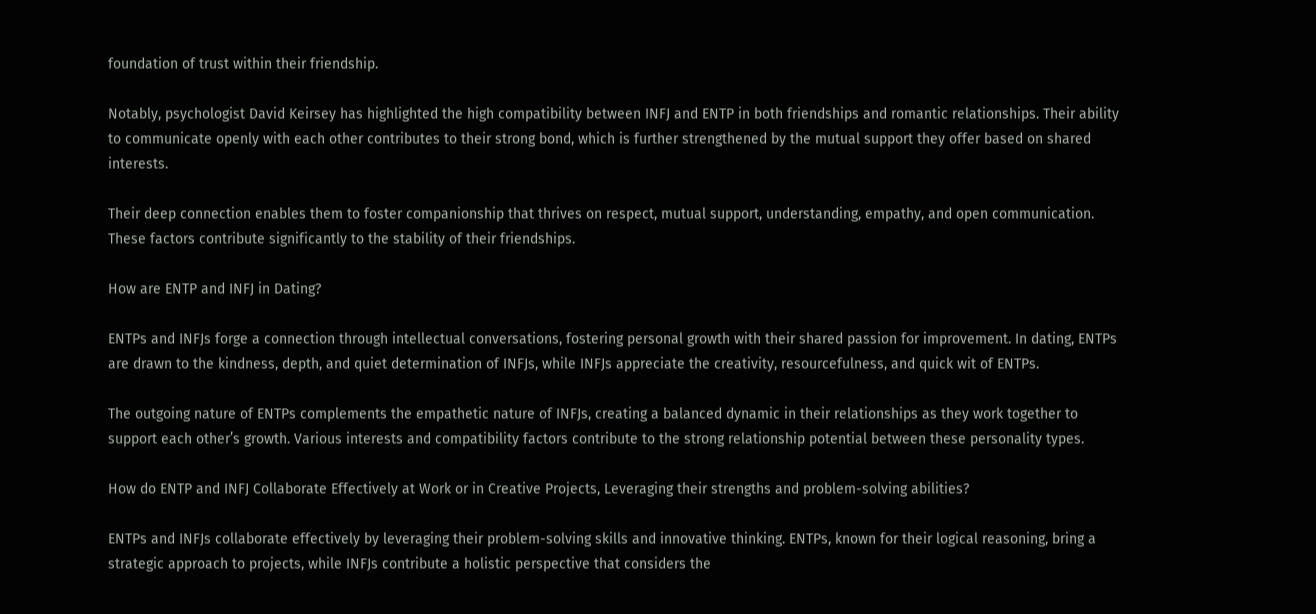foundation of trust within their friendship.

Notably, psychologist David Keirsey has highlighted the high compatibility between INFJ and ENTP in both friendships and romantic relationships. Their ability to communicate openly with each other contributes to their strong bond, which is further strengthened by the mutual support they offer based on shared interests.

Their deep connection enables them to foster companionship that thrives on respect, mutual support, understanding, empathy, and open communication. These factors contribute significantly to the stability of their friendships.

How are ENTP and INFJ in Dating?

ENTPs and INFJs forge a connection through intellectual conversations, fostering personal growth with their shared passion for improvement. In dating, ENTPs are drawn to the kindness, depth, and quiet determination of INFJs, while INFJs appreciate the creativity, resourcefulness, and quick wit of ENTPs.

The outgoing nature of ENTPs complements the empathetic nature of INFJs, creating a balanced dynamic in their relationships as they work together to support each other’s growth. Various interests and compatibility factors contribute to the strong relationship potential between these personality types.

How do ENTP and INFJ Collaborate Effectively at Work or in Creative Projects, Leveraging their strengths and problem-solving abilities?

ENTPs and INFJs collaborate effectively by leveraging their problem-solving skills and innovative thinking. ENTPs, known for their logical reasoning, bring a strategic approach to projects, while INFJs contribute a holistic perspective that considers the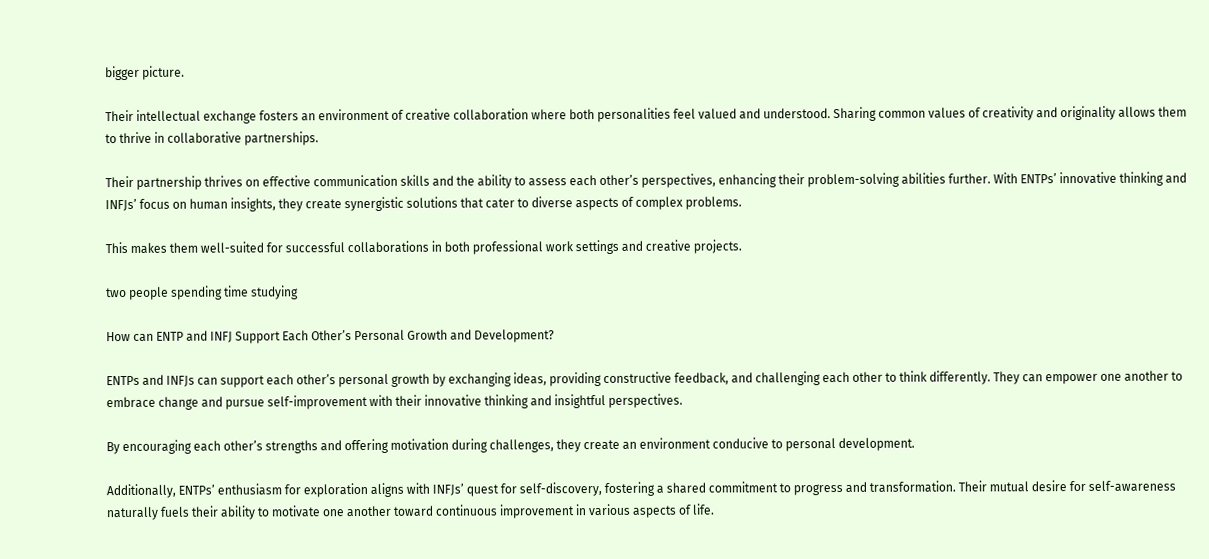bigger picture.

Their intellectual exchange fosters an environment of creative collaboration where both personalities feel valued and understood. Sharing common values of creativity and originality allows them to thrive in collaborative partnerships.

Their partnership thrives on effective communication skills and the ability to assess each other’s perspectives, enhancing their problem-solving abilities further. With ENTPs’ innovative thinking and INFJs’ focus on human insights, they create synergistic solutions that cater to diverse aspects of complex problems.

This makes them well-suited for successful collaborations in both professional work settings and creative projects.

two people spending time studying

How can ENTP and INFJ Support Each Other’s Personal Growth and Development?

ENTPs and INFJs can support each other’s personal growth by exchanging ideas, providing constructive feedback, and challenging each other to think differently. They can empower one another to embrace change and pursue self-improvement with their innovative thinking and insightful perspectives.

By encouraging each other’s strengths and offering motivation during challenges, they create an environment conducive to personal development.

Additionally, ENTPs’ enthusiasm for exploration aligns with INFJs’ quest for self-discovery, fostering a shared commitment to progress and transformation. Their mutual desire for self-awareness naturally fuels their ability to motivate one another toward continuous improvement in various aspects of life.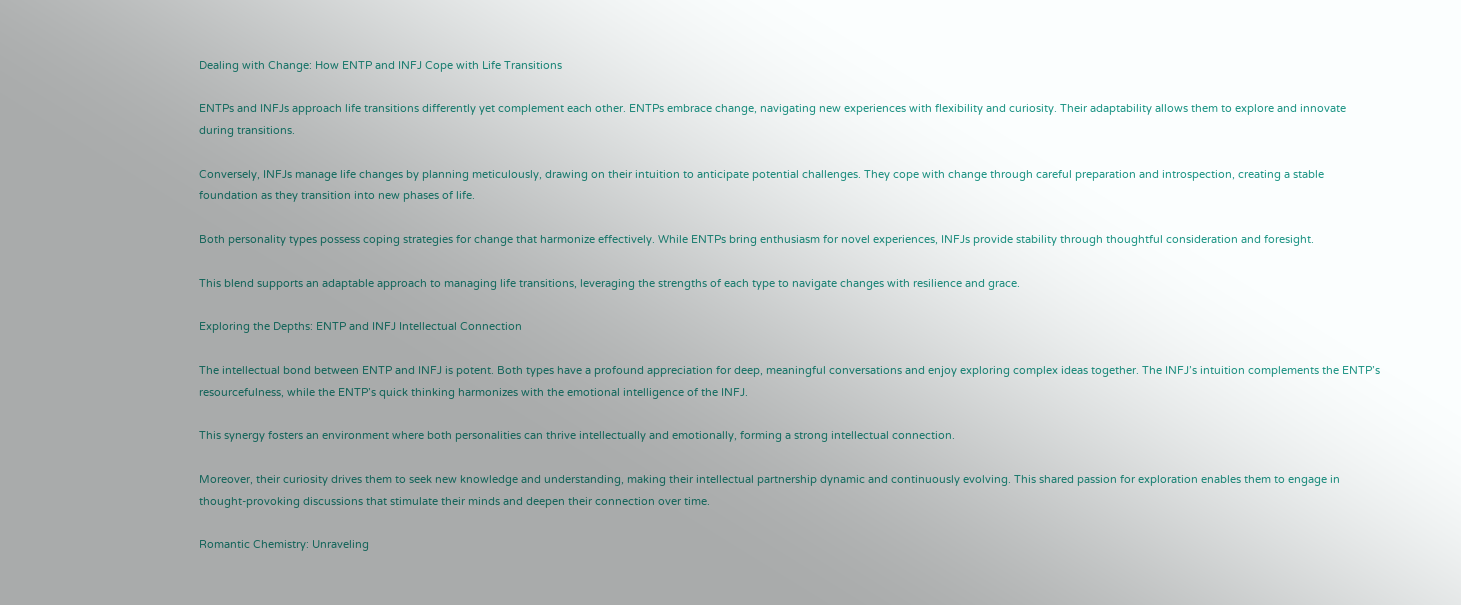Dealing with Change: How ENTP and INFJ Cope with Life Transitions

ENTPs and INFJs approach life transitions differently yet complement each other. ENTPs embrace change, navigating new experiences with flexibility and curiosity. Their adaptability allows them to explore and innovate during transitions.

Conversely, INFJs manage life changes by planning meticulously, drawing on their intuition to anticipate potential challenges. They cope with change through careful preparation and introspection, creating a stable foundation as they transition into new phases of life.

Both personality types possess coping strategies for change that harmonize effectively. While ENTPs bring enthusiasm for novel experiences, INFJs provide stability through thoughtful consideration and foresight.

This blend supports an adaptable approach to managing life transitions, leveraging the strengths of each type to navigate changes with resilience and grace.

Exploring the Depths: ENTP and INFJ Intellectual Connection

The intellectual bond between ENTP and INFJ is potent. Both types have a profound appreciation for deep, meaningful conversations and enjoy exploring complex ideas together. The INFJ’s intuition complements the ENTP’s resourcefulness, while the ENTP’s quick thinking harmonizes with the emotional intelligence of the INFJ.

This synergy fosters an environment where both personalities can thrive intellectually and emotionally, forming a strong intellectual connection.

Moreover, their curiosity drives them to seek new knowledge and understanding, making their intellectual partnership dynamic and continuously evolving. This shared passion for exploration enables them to engage in thought-provoking discussions that stimulate their minds and deepen their connection over time.

Romantic Chemistry: Unraveling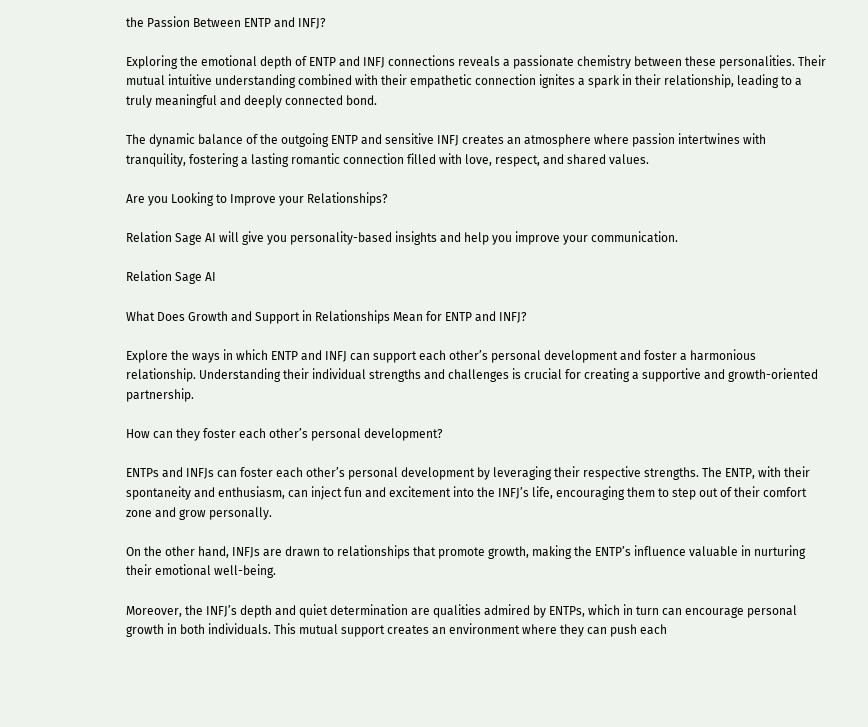the Passion Between ENTP and INFJ?

Exploring the emotional depth of ENTP and INFJ connections reveals a passionate chemistry between these personalities. Their mutual intuitive understanding combined with their empathetic connection ignites a spark in their relationship, leading to a truly meaningful and deeply connected bond.

The dynamic balance of the outgoing ENTP and sensitive INFJ creates an atmosphere where passion intertwines with tranquility, fostering a lasting romantic connection filled with love, respect, and shared values.

Are you Looking to Improve your Relationships?

Relation Sage AI will give you personality-based insights and help you improve your communication.

Relation Sage AI

What Does Growth and Support in Relationships Mean for ENTP and INFJ?

Explore the ways in which ENTP and INFJ can support each other’s personal development and foster a harmonious relationship. Understanding their individual strengths and challenges is crucial for creating a supportive and growth-oriented partnership.

How can they foster each other’s personal development?

ENTPs and INFJs can foster each other’s personal development by leveraging their respective strengths. The ENTP, with their spontaneity and enthusiasm, can inject fun and excitement into the INFJ’s life, encouraging them to step out of their comfort zone and grow personally.

On the other hand, INFJs are drawn to relationships that promote growth, making the ENTP’s influence valuable in nurturing their emotional well-being.

Moreover, the INFJ’s depth and quiet determination are qualities admired by ENTPs, which in turn can encourage personal growth in both individuals. This mutual support creates an environment where they can push each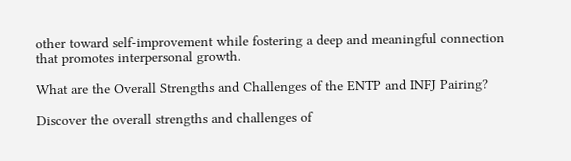other toward self-improvement while fostering a deep and meaningful connection that promotes interpersonal growth.

What are the Overall Strengths and Challenges of the ENTP and INFJ Pairing?

Discover the overall strengths and challenges of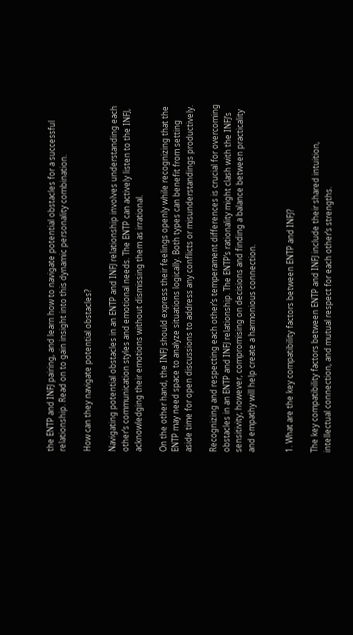the ENTP and INFJ pairing, and learn how to navigate potential obstacles for a successful relationship. Read on to gain insight into this dynamic personality combination.

How can they navigate potential obstacles?

Navigating potential obstacles in an ENTP and INFJ relationship involves understanding each other’s communication styles and emotional needs. The ENTP can actively listen to the INFJ, acknowledging their emotions without dismissing them as irrational.

On the other hand, the INFJ should express their feelings openly while recognizing that the ENTP may need space to analyze situations logically. Both types can benefit from setting aside time for open discussions to address any conflicts or misunderstandings productively.

Recognizing and respecting each other’s temperament differences is crucial for overcoming obstacles in an ENTP and INFJ relationship. The ENTP’s rationality might clash with the INFJ’s sensitivity; however, compromising on decisions and finding a balance between practicality and empathy will help create a harmonious connection.


1. What are the key compatibility factors between ENTP and INFJ?

The key compatibility factors between ENTP and INFJ include their shared intuition, intellectual connection, and mutual respect for each other’s strengths.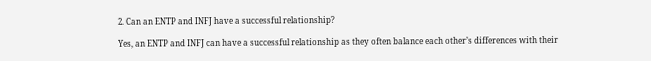2. Can an ENTP and INFJ have a successful relationship?

Yes, an ENTP and INFJ can have a successful relationship as they often balance each other’s differences with their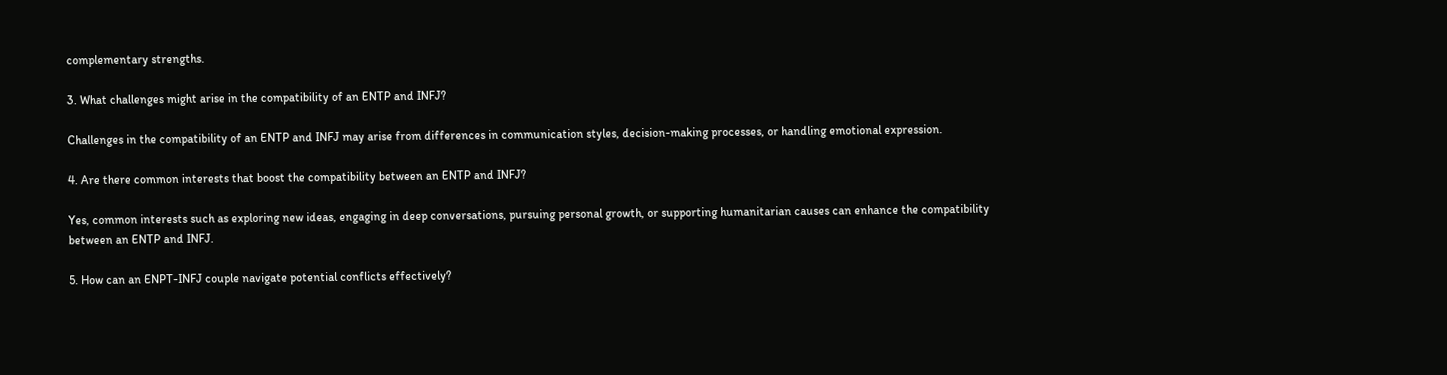complementary strengths.

3. What challenges might arise in the compatibility of an ENTP and INFJ?

Challenges in the compatibility of an ENTP and INFJ may arise from differences in communication styles, decision-making processes, or handling emotional expression.

4. Are there common interests that boost the compatibility between an ENTP and INFJ?

Yes, common interests such as exploring new ideas, engaging in deep conversations, pursuing personal growth, or supporting humanitarian causes can enhance the compatibility between an ENTP and INFJ.

5. How can an ENPT-INFJ couple navigate potential conflicts effectively?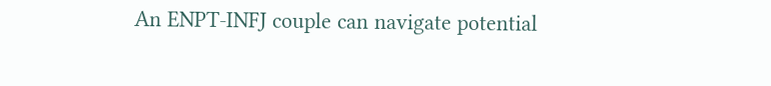An ENPT-INFJ couple can navigate potential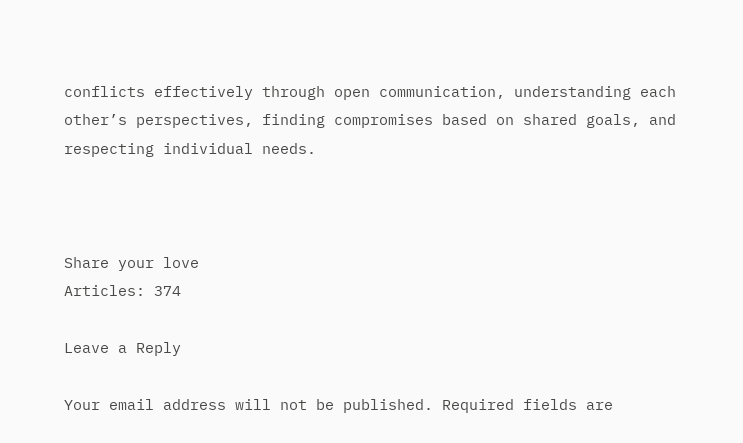conflicts effectively through open communication, understanding each other’s perspectives, finding compromises based on shared goals, and respecting individual needs.



Share your love
Articles: 374

Leave a Reply

Your email address will not be published. Required fields are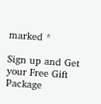marked *

Sign up and Get your Free Gift Package